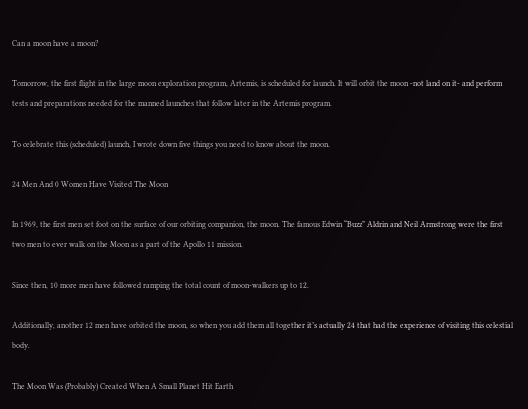Can a moon have a moon?

Tomorrow, the first flight in the large moon exploration program, Artemis, is scheduled for launch. It will orbit the moon -not land on it- and perform tests and preparations needed for the manned launches that follow later in the Artemis program.

To celebrate this (scheduled) launch, I wrote down five things you need to know about the moon.

24 Men And 0 Women Have Visited The Moon

In 1969, the first men set foot on the surface of our orbiting companion, the moon. The famous Edwin “Buzz” Aldrin and Neil Armstrong were the first two men to ever walk on the Moon as a part of the Apollo 11 mission.

Since then, 10 more men have followed ramping the total count of moon-walkers up to 12.

Additionally, another 12 men have orbited the moon, so when you add them all together it’s actually 24 that had the experience of visiting this celestial body.

The Moon Was (Probably) Created When A Small Planet Hit Earth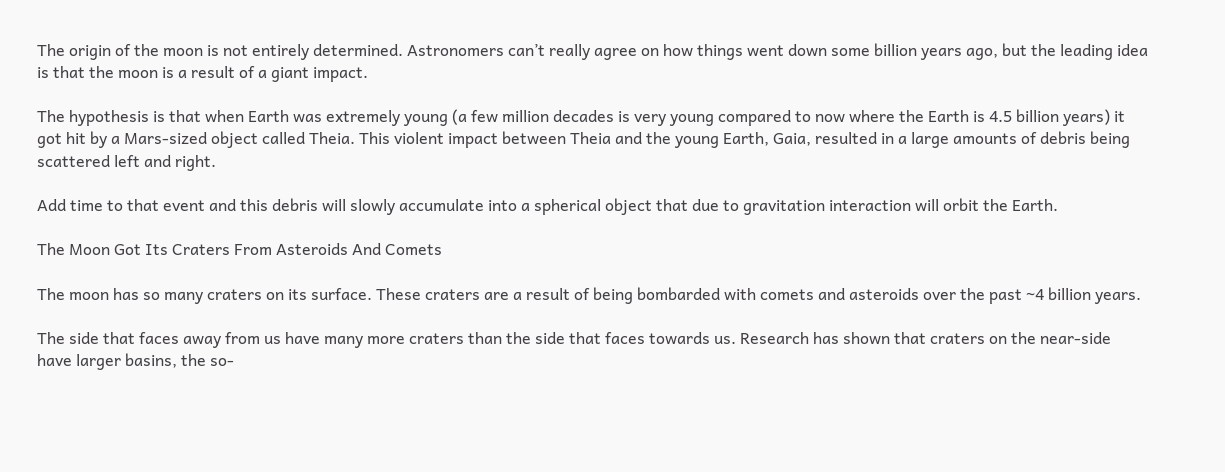The origin of the moon is not entirely determined. Astronomers can’t really agree on how things went down some billion years ago, but the leading idea is that the moon is a result of a giant impact.

The hypothesis is that when Earth was extremely young (a few million decades is very young compared to now where the Earth is 4.5 billion years) it got hit by a Mars-sized object called Theia. This violent impact between Theia and the young Earth, Gaia, resulted in a large amounts of debris being scattered left and right.

Add time to that event and this debris will slowly accumulate into a spherical object that due to gravitation interaction will orbit the Earth.

The Moon Got Its Craters From Asteroids And Comets

The moon has so many craters on its surface. These craters are a result of being bombarded with comets and asteroids over the past ~4 billion years.

The side that faces away from us have many more craters than the side that faces towards us. Research has shown that craters on the near-side have larger basins, the so-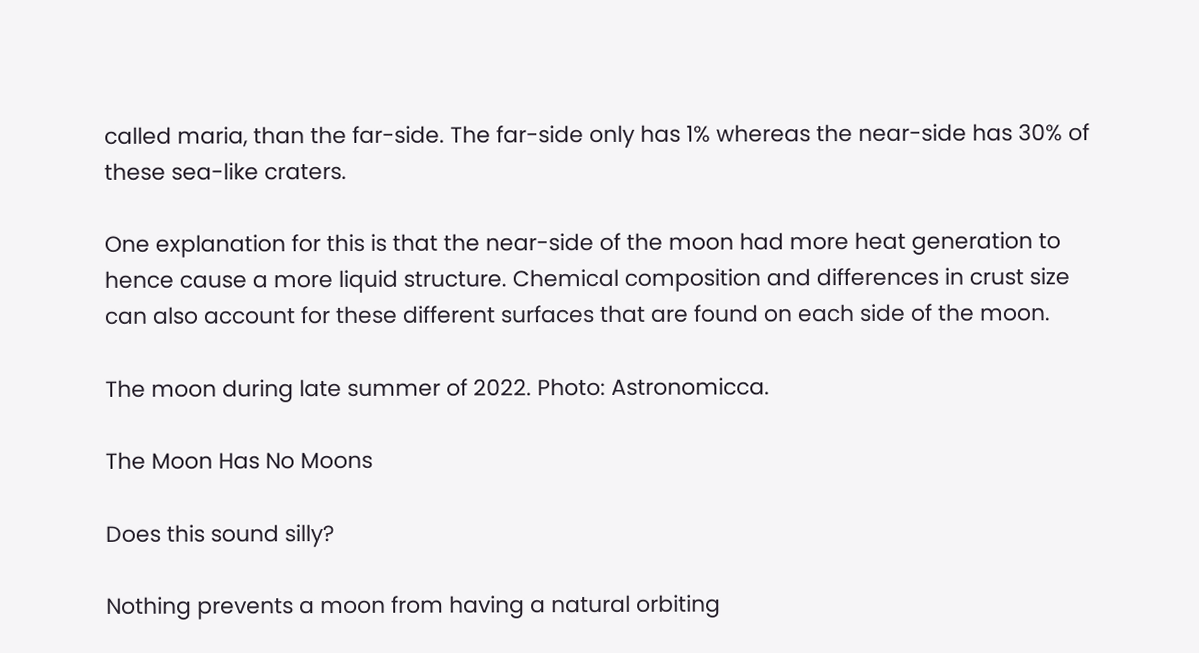called maria, than the far-side. The far-side only has 1% whereas the near-side has 30% of these sea-like craters.

One explanation for this is that the near-side of the moon had more heat generation to hence cause a more liquid structure. Chemical composition and differences in crust size can also account for these different surfaces that are found on each side of the moon.

The moon during late summer of 2022. Photo: Astronomicca.

The Moon Has No Moons

Does this sound silly?

Nothing prevents a moon from having a natural orbiting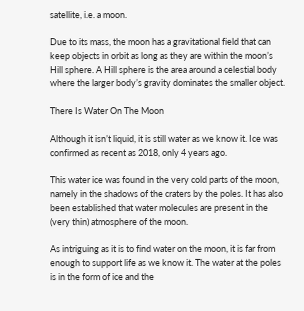satellite, i.e. a moon.

Due to its mass, the moon has a gravitational field that can keep objects in orbit as long as they are within the moon’s Hill sphere. A Hill sphere is the area around a celestial body where the larger body’s gravity dominates the smaller object.

There Is Water On The Moon

Although it isn’t liquid, it is still water as we know it. Ice was confirmed as recent as 2018, only 4 years ago.

This water ice was found in the very cold parts of the moon, namely in the shadows of the craters by the poles. It has also been established that water molecules are present in the (very thin) atmosphere of the moon.

As intriguing as it is to find water on the moon, it is far from enough to support life as we know it. The water at the poles is in the form of ice and the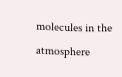molecules in the atmosphere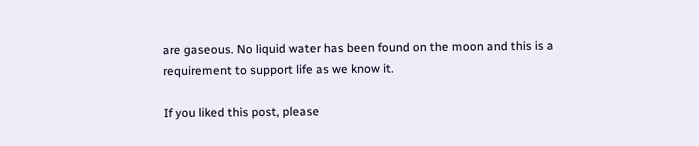are gaseous. No liquid water has been found on the moon and this is a requirement to support life as we know it.

If you liked this post, please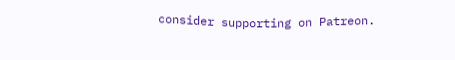consider supporting on Patreon.